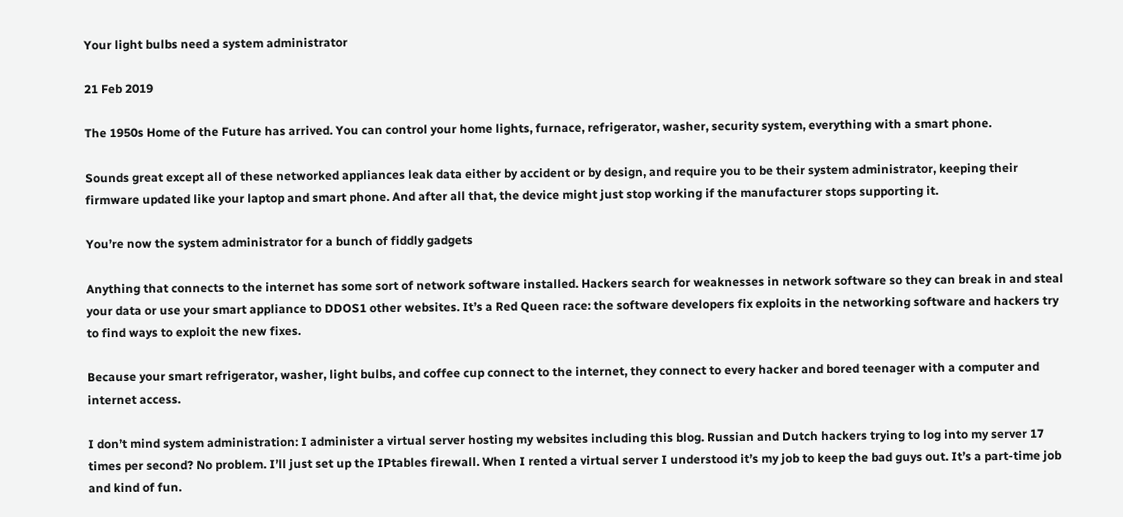Your light bulbs need a system administrator

21 Feb 2019

The 1950s Home of the Future has arrived. You can control your home lights, furnace, refrigerator, washer, security system, everything with a smart phone.

Sounds great except all of these networked appliances leak data either by accident or by design, and require you to be their system administrator, keeping their firmware updated like your laptop and smart phone. And after all that, the device might just stop working if the manufacturer stops supporting it.

You’re now the system administrator for a bunch of fiddly gadgets

Anything that connects to the internet has some sort of network software installed. Hackers search for weaknesses in network software so they can break in and steal your data or use your smart appliance to DDOS1 other websites. It’s a Red Queen race: the software developers fix exploits in the networking software and hackers try to find ways to exploit the new fixes.

Because your smart refrigerator, washer, light bulbs, and coffee cup connect to the internet, they connect to every hacker and bored teenager with a computer and internet access.

I don’t mind system administration: I administer a virtual server hosting my websites including this blog. Russian and Dutch hackers trying to log into my server 17 times per second? No problem. I’ll just set up the IPtables firewall. When I rented a virtual server I understood it’s my job to keep the bad guys out. It’s a part-time job and kind of fun.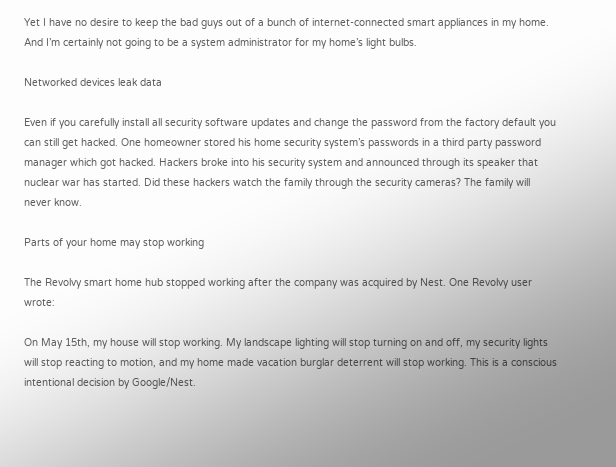Yet I have no desire to keep the bad guys out of a bunch of internet-connected smart appliances in my home. And I’m certainly not going to be a system administrator for my home’s light bulbs.

Networked devices leak data

Even if you carefully install all security software updates and change the password from the factory default you can still get hacked. One homeowner stored his home security system’s passwords in a third party password manager which got hacked. Hackers broke into his security system and announced through its speaker that nuclear war has started. Did these hackers watch the family through the security cameras? The family will never know.

Parts of your home may stop working

The Revolvy smart home hub stopped working after the company was acquired by Nest. One Revolvy user wrote:

On May 15th, my house will stop working. My landscape lighting will stop turning on and off, my security lights will stop reacting to motion, and my home made vacation burglar deterrent will stop working. This is a conscious intentional decision by Google/Nest.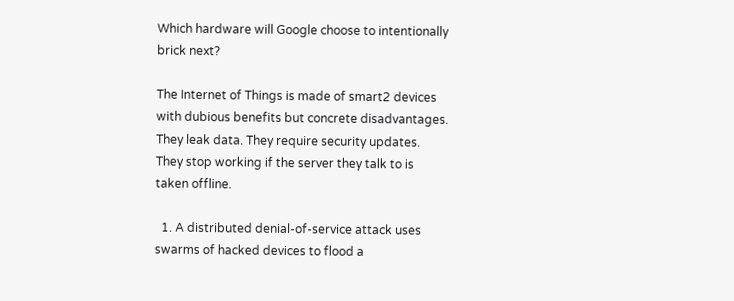Which hardware will Google choose to intentionally brick next?

The Internet of Things is made of smart2 devices with dubious benefits but concrete disadvantages. They leak data. They require security updates. They stop working if the server they talk to is taken offline.

  1. A distributed denial-of-service attack uses swarms of hacked devices to flood a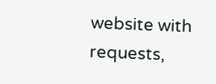website with requests,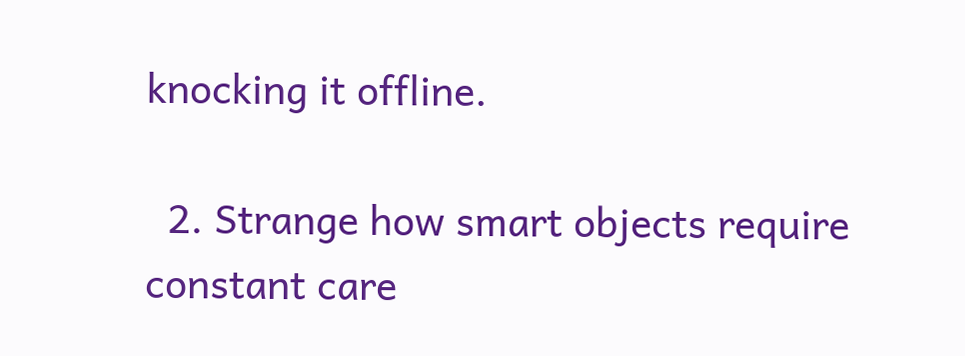knocking it offline.

  2. Strange how smart objects require constant care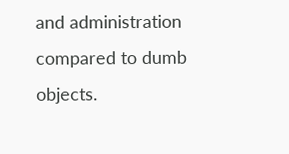and administration compared to dumb objects.